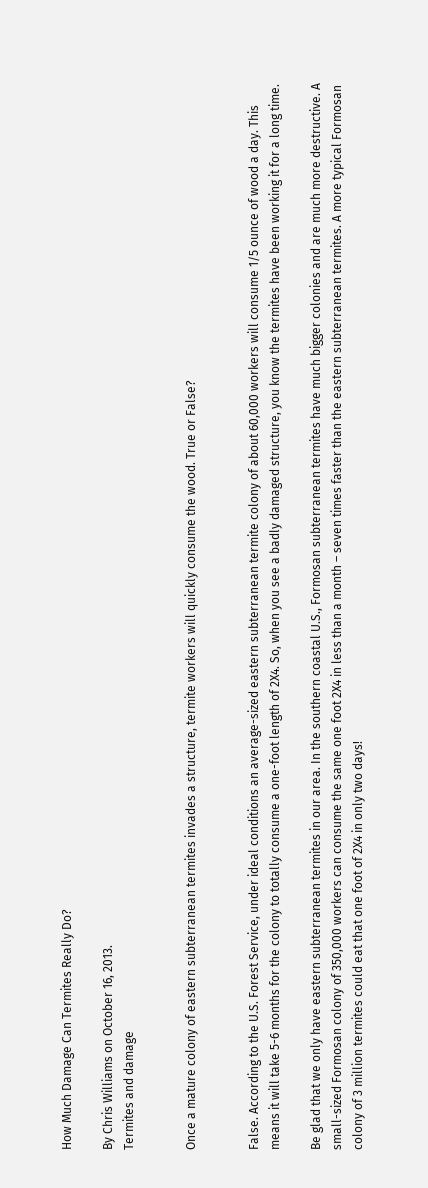How Much Damage Can Termites Really Do?

By Chris Williams on October 16, 2013.
Termites and damage


Once a mature colony of eastern subterranean termites invades a structure, termite workers will quickly consume the wood. True or False?


False. According to the U.S. Forest Service, under ideal conditions an average-sized eastern subterranean termite colony of about 60,000 workers will consume 1/5 ounce of wood a day. This means it will take 5-6 months for the colony to totally consume a one-foot length of 2X4. So, when you see a badly damaged structure, you know the termites have been working it for a long time.

Be glad that we only have eastern subterranean termites in our area. In the southern coastal U.S., Formosan subterranean termites have much bigger colonies and are much more destructive. A small-sized Formosan colony of 350,000 workers can consume the same one foot 2X4 in less than a month – seven times faster than the eastern subterranean termites. A more typical Formosan colony of 3 million termites could eat that one foot of 2X4 in only two days!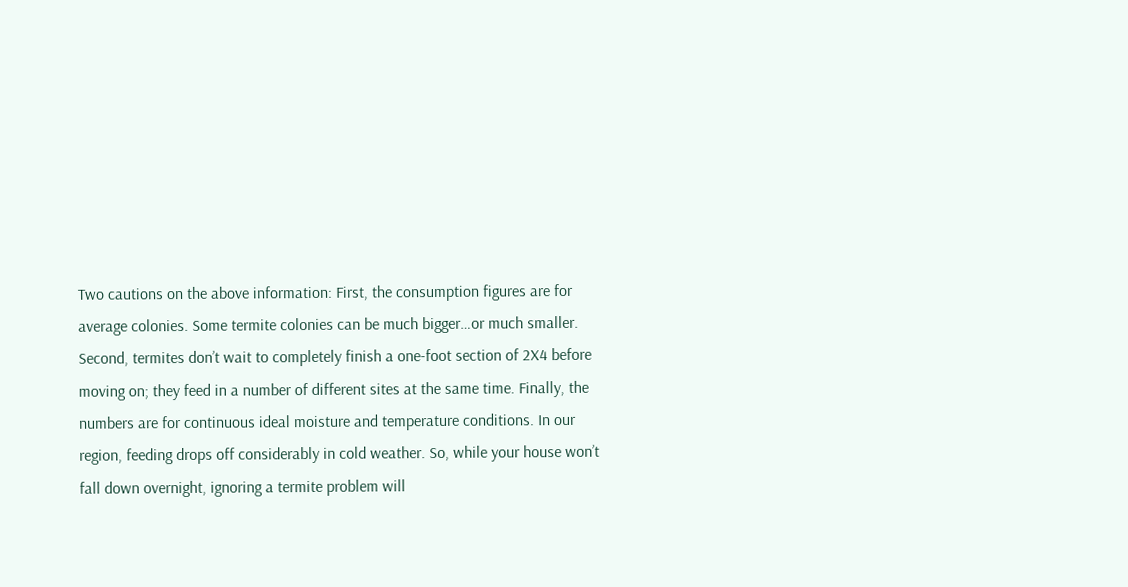Two cautions on the above information: First, the consumption figures are for average colonies. Some termite colonies can be much bigger…or much smaller. Second, termites don’t wait to completely finish a one-foot section of 2X4 before moving on; they feed in a number of different sites at the same time. Finally, the numbers are for continuous ideal moisture and temperature conditions. In our region, feeding drops off considerably in cold weather. So, while your house won’t fall down overnight, ignoring a termite problem will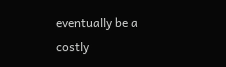eventually be a costly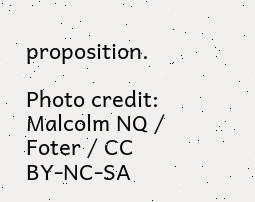proposition.

Photo credit: Malcolm NQ / Foter / CC BY-NC-SA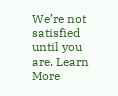We’re not satisfied until you are. Learn More